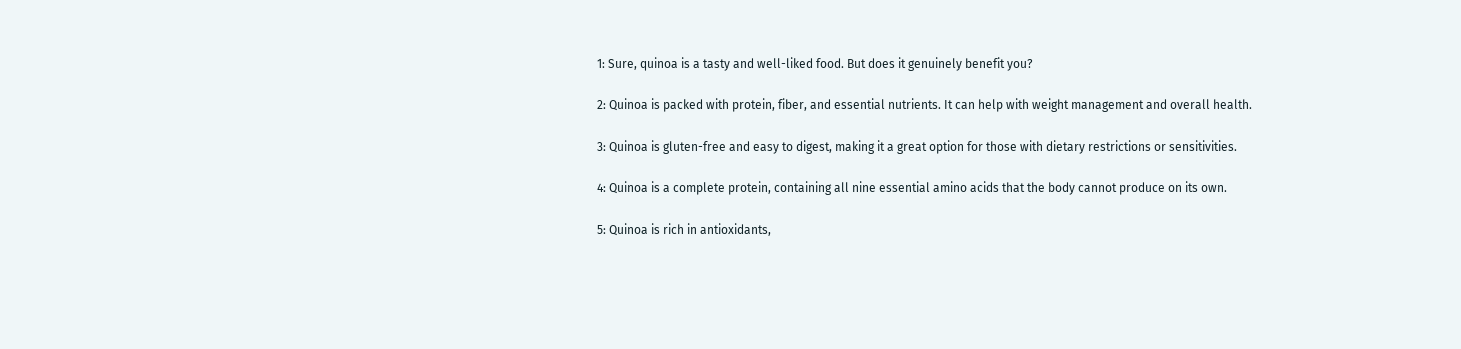1: Sure, quinoa is a tasty and well-liked food. But does it genuinely benefit you?

2: Quinoa is packed with protein, fiber, and essential nutrients. It can help with weight management and overall health.

3: Quinoa is gluten-free and easy to digest, making it a great option for those with dietary restrictions or sensitivities.

4: Quinoa is a complete protein, containing all nine essential amino acids that the body cannot produce on its own.

5: Quinoa is rich in antioxidants,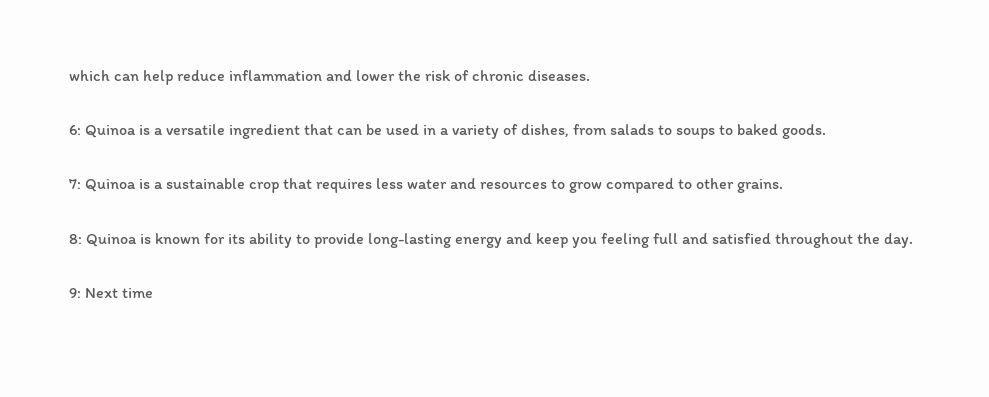which can help reduce inflammation and lower the risk of chronic diseases.

6: Quinoa is a versatile ingredient that can be used in a variety of dishes, from salads to soups to baked goods.

7: Quinoa is a sustainable crop that requires less water and resources to grow compared to other grains.

8: Quinoa is known for its ability to provide long-lasting energy and keep you feeling full and satisfied throughout the day.

9: Next time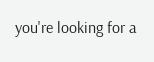you're looking for a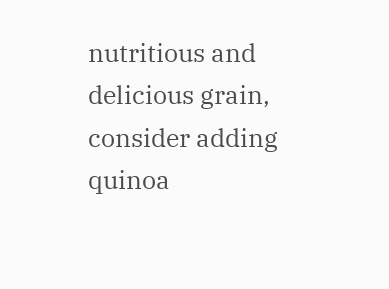nutritious and delicious grain, consider adding quinoa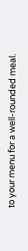to your menu for a well-rounded meal.